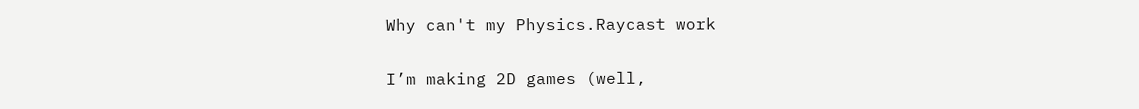Why can't my Physics.Raycast work

I’m making 2D games (well,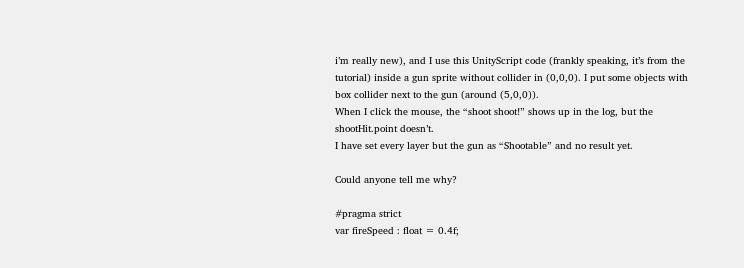i’m really new), and I use this UnityScript code (frankly speaking, it’s from the tutorial) inside a gun sprite without collider in (0,0,0). I put some objects with box collider next to the gun (around (5,0,0)).
When I click the mouse, the “shoot shoot!” shows up in the log, but the shootHit.point doesn’t.
I have set every layer but the gun as “Shootable” and no result yet.

Could anyone tell me why?

#pragma strict
var fireSpeed : float = 0.4f;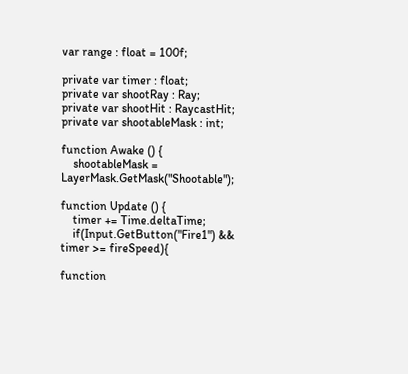var range : float = 100f;

private var timer : float;
private var shootRay : Ray;
private var shootHit : RaycastHit;
private var shootableMask : int;

function Awake () {
    shootableMask = LayerMask.GetMask("Shootable");

function Update () {
    timer += Time.deltaTime;
    if(Input.GetButton("Fire1") && timer >= fireSpeed){

function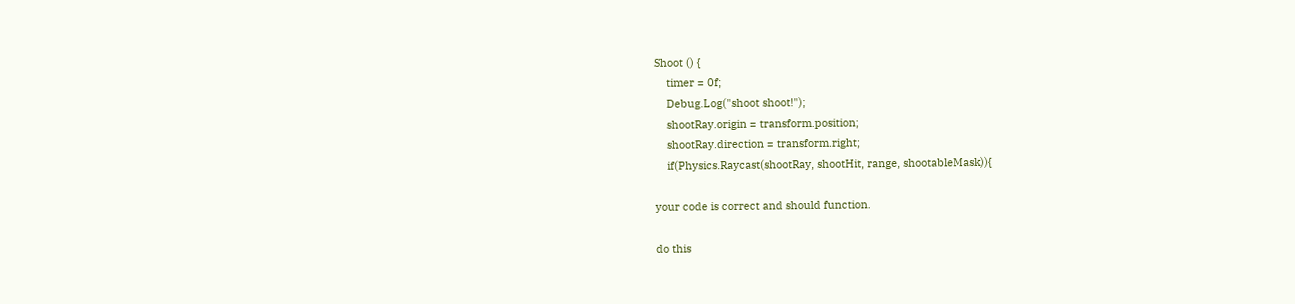Shoot () {
    timer = 0f;
    Debug.Log("shoot shoot!");
    shootRay.origin = transform.position;
    shootRay.direction = transform.right;
    if(Physics.Raycast(shootRay, shootHit, range, shootableMask)){

your code is correct and should function.

do this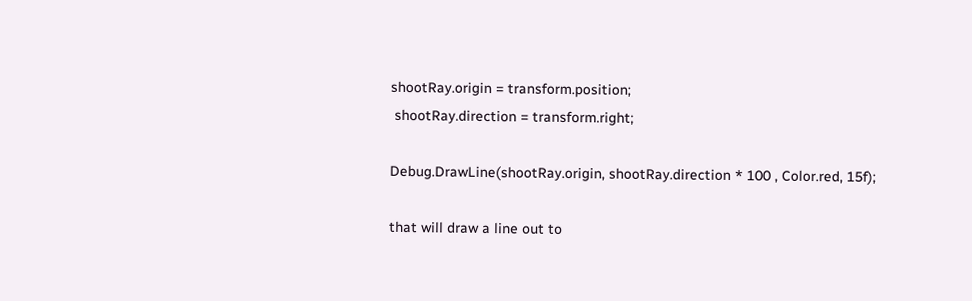shootRay.origin = transform.position;
 shootRay.direction = transform.right;

Debug.DrawLine(shootRay.origin, shootRay.direction * 100 , Color.red, 15f);

that will draw a line out to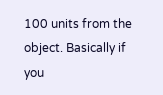100 units from the object. Basically if you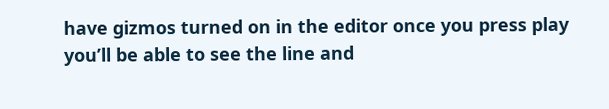have gizmos turned on in the editor once you press play you’ll be able to see the line and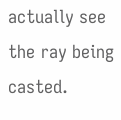actually see the ray being casted.